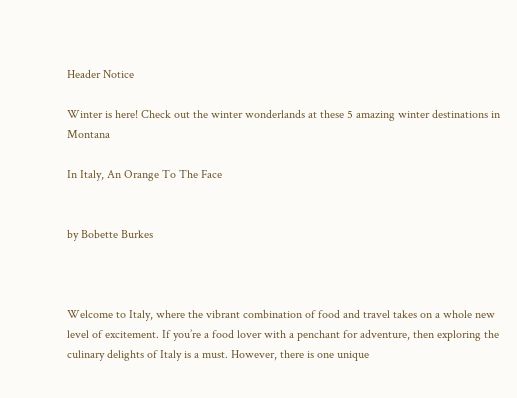Header Notice

Winter is here! Check out the winter wonderlands at these 5 amazing winter destinations in Montana

In Italy, An Orange To The Face


by Bobette Burkes



Welcome to Italy, where the vibrant combination of food and travel takes on a whole new level of excitement. If you’re a food lover with a penchant for adventure, then exploring the culinary delights of Italy is a must. However, there is one unique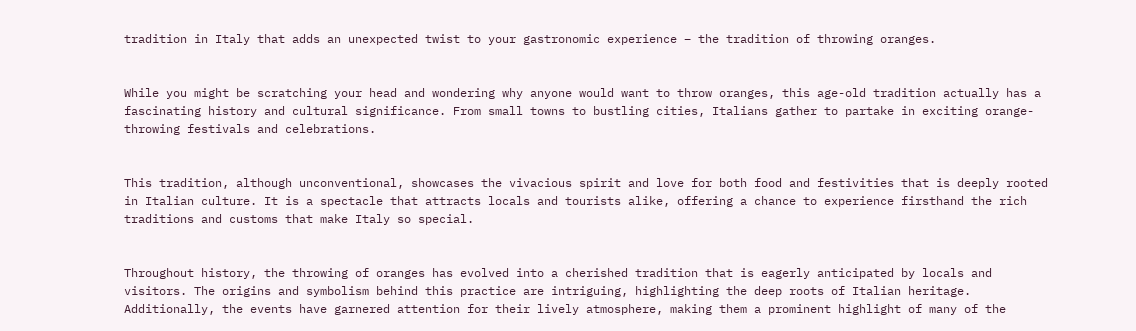tradition in Italy that adds an unexpected twist to your gastronomic experience – the tradition of throwing oranges.


While you might be scratching your head and wondering why anyone would want to throw oranges, this age-old tradition actually has a fascinating history and cultural significance. From small towns to bustling cities, Italians gather to partake in exciting orange-throwing festivals and celebrations.


This tradition, although unconventional, showcases the vivacious spirit and love for both food and festivities that is deeply rooted in Italian culture. It is a spectacle that attracts locals and tourists alike, offering a chance to experience firsthand the rich traditions and customs that make Italy so special.


Throughout history, the throwing of oranges has evolved into a cherished tradition that is eagerly anticipated by locals and visitors. The origins and symbolism behind this practice are intriguing, highlighting the deep roots of Italian heritage. Additionally, the events have garnered attention for their lively atmosphere, making them a prominent highlight of many of the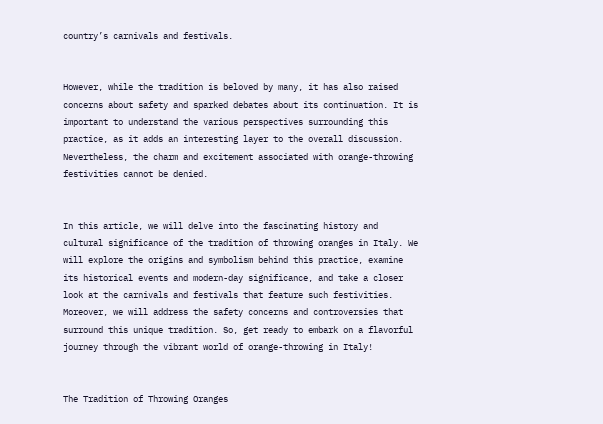country’s carnivals and festivals.


However, while the tradition is beloved by many, it has also raised concerns about safety and sparked debates about its continuation. It is important to understand the various perspectives surrounding this practice, as it adds an interesting layer to the overall discussion. Nevertheless, the charm and excitement associated with orange-throwing festivities cannot be denied.


In this article, we will delve into the fascinating history and cultural significance of the tradition of throwing oranges in Italy. We will explore the origins and symbolism behind this practice, examine its historical events and modern-day significance, and take a closer look at the carnivals and festivals that feature such festivities. Moreover, we will address the safety concerns and controversies that surround this unique tradition. So, get ready to embark on a flavorful journey through the vibrant world of orange-throwing in Italy!


The Tradition of Throwing Oranges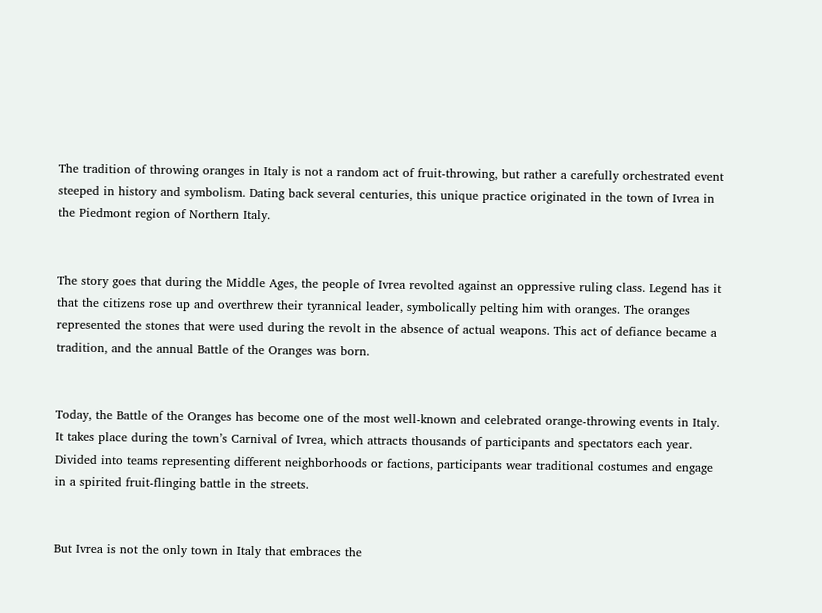The tradition of throwing oranges in Italy is not a random act of fruit-throwing, but rather a carefully orchestrated event steeped in history and symbolism. Dating back several centuries, this unique practice originated in the town of Ivrea in the Piedmont region of Northern Italy.


The story goes that during the Middle Ages, the people of Ivrea revolted against an oppressive ruling class. Legend has it that the citizens rose up and overthrew their tyrannical leader, symbolically pelting him with oranges. The oranges represented the stones that were used during the revolt in the absence of actual weapons. This act of defiance became a tradition, and the annual Battle of the Oranges was born.


Today, the Battle of the Oranges has become one of the most well-known and celebrated orange-throwing events in Italy. It takes place during the town’s Carnival of Ivrea, which attracts thousands of participants and spectators each year. Divided into teams representing different neighborhoods or factions, participants wear traditional costumes and engage in a spirited fruit-flinging battle in the streets.


But Ivrea is not the only town in Italy that embraces the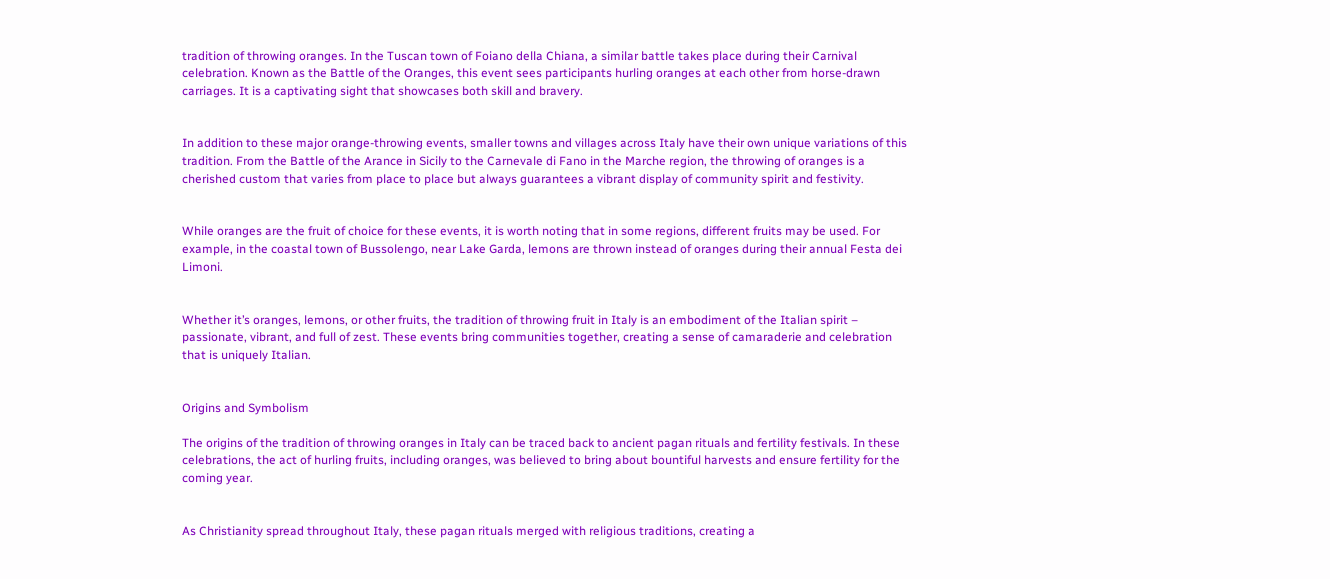tradition of throwing oranges. In the Tuscan town of Foiano della Chiana, a similar battle takes place during their Carnival celebration. Known as the Battle of the Oranges, this event sees participants hurling oranges at each other from horse-drawn carriages. It is a captivating sight that showcases both skill and bravery.


In addition to these major orange-throwing events, smaller towns and villages across Italy have their own unique variations of this tradition. From the Battle of the Arance in Sicily to the Carnevale di Fano in the Marche region, the throwing of oranges is a cherished custom that varies from place to place but always guarantees a vibrant display of community spirit and festivity.


While oranges are the fruit of choice for these events, it is worth noting that in some regions, different fruits may be used. For example, in the coastal town of Bussolengo, near Lake Garda, lemons are thrown instead of oranges during their annual Festa dei Limoni.


Whether it’s oranges, lemons, or other fruits, the tradition of throwing fruit in Italy is an embodiment of the Italian spirit – passionate, vibrant, and full of zest. These events bring communities together, creating a sense of camaraderie and celebration that is uniquely Italian.


Origins and Symbolism

The origins of the tradition of throwing oranges in Italy can be traced back to ancient pagan rituals and fertility festivals. In these celebrations, the act of hurling fruits, including oranges, was believed to bring about bountiful harvests and ensure fertility for the coming year.


As Christianity spread throughout Italy, these pagan rituals merged with religious traditions, creating a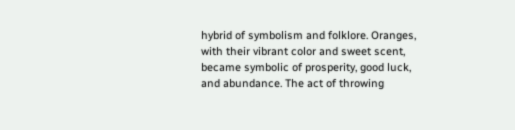hybrid of symbolism and folklore. Oranges, with their vibrant color and sweet scent, became symbolic of prosperity, good luck, and abundance. The act of throwing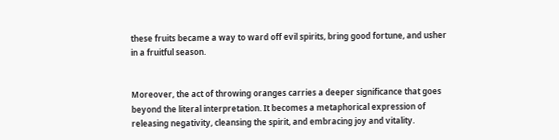these fruits became a way to ward off evil spirits, bring good fortune, and usher in a fruitful season.


Moreover, the act of throwing oranges carries a deeper significance that goes beyond the literal interpretation. It becomes a metaphorical expression of releasing negativity, cleansing the spirit, and embracing joy and vitality.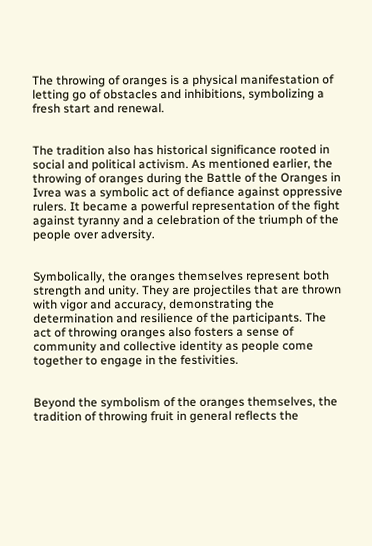The throwing of oranges is a physical manifestation of letting go of obstacles and inhibitions, symbolizing a fresh start and renewal.


The tradition also has historical significance rooted in social and political activism. As mentioned earlier, the throwing of oranges during the Battle of the Oranges in Ivrea was a symbolic act of defiance against oppressive rulers. It became a powerful representation of the fight against tyranny and a celebration of the triumph of the people over adversity.


Symbolically, the oranges themselves represent both strength and unity. They are projectiles that are thrown with vigor and accuracy, demonstrating the determination and resilience of the participants. The act of throwing oranges also fosters a sense of community and collective identity as people come together to engage in the festivities.


Beyond the symbolism of the oranges themselves, the tradition of throwing fruit in general reflects the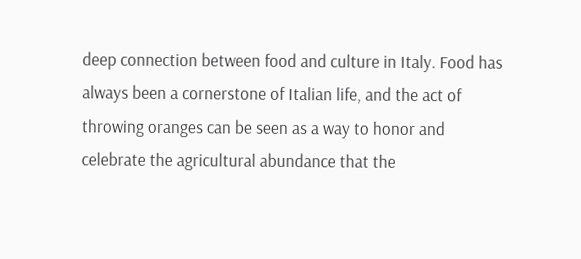deep connection between food and culture in Italy. Food has always been a cornerstone of Italian life, and the act of throwing oranges can be seen as a way to honor and celebrate the agricultural abundance that the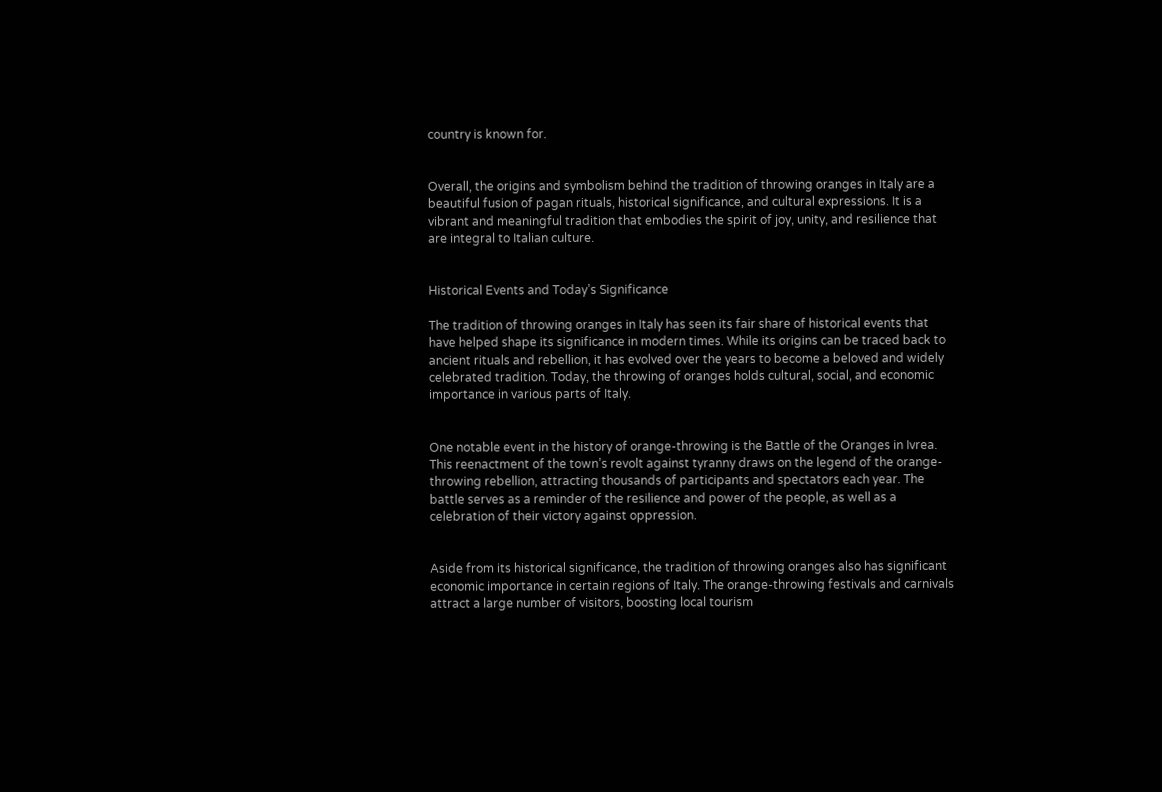country is known for.


Overall, the origins and symbolism behind the tradition of throwing oranges in Italy are a beautiful fusion of pagan rituals, historical significance, and cultural expressions. It is a vibrant and meaningful tradition that embodies the spirit of joy, unity, and resilience that are integral to Italian culture.


Historical Events and Today’s Significance

The tradition of throwing oranges in Italy has seen its fair share of historical events that have helped shape its significance in modern times. While its origins can be traced back to ancient rituals and rebellion, it has evolved over the years to become a beloved and widely celebrated tradition. Today, the throwing of oranges holds cultural, social, and economic importance in various parts of Italy.


One notable event in the history of orange-throwing is the Battle of the Oranges in Ivrea. This reenactment of the town’s revolt against tyranny draws on the legend of the orange-throwing rebellion, attracting thousands of participants and spectators each year. The battle serves as a reminder of the resilience and power of the people, as well as a celebration of their victory against oppression.


Aside from its historical significance, the tradition of throwing oranges also has significant economic importance in certain regions of Italy. The orange-throwing festivals and carnivals attract a large number of visitors, boosting local tourism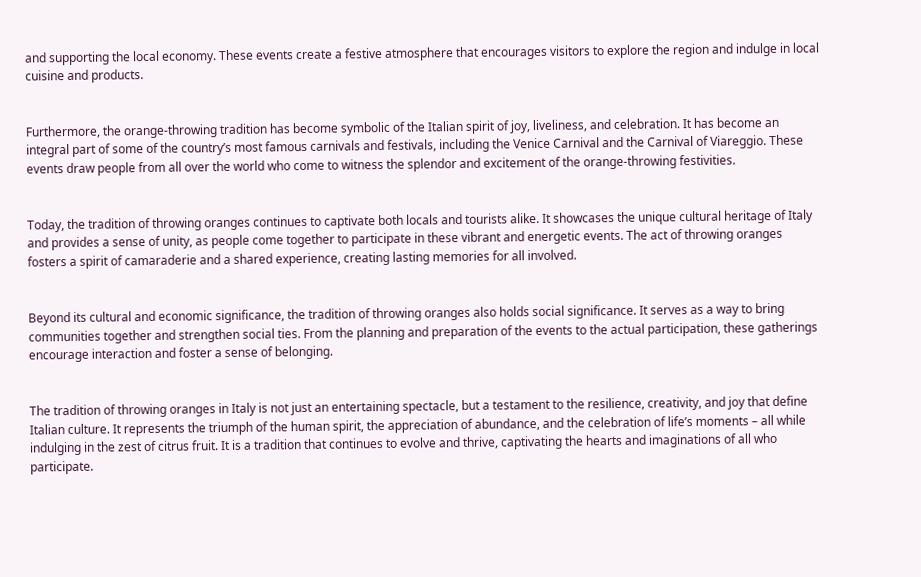and supporting the local economy. These events create a festive atmosphere that encourages visitors to explore the region and indulge in local cuisine and products.


Furthermore, the orange-throwing tradition has become symbolic of the Italian spirit of joy, liveliness, and celebration. It has become an integral part of some of the country’s most famous carnivals and festivals, including the Venice Carnival and the Carnival of Viareggio. These events draw people from all over the world who come to witness the splendor and excitement of the orange-throwing festivities.


Today, the tradition of throwing oranges continues to captivate both locals and tourists alike. It showcases the unique cultural heritage of Italy and provides a sense of unity, as people come together to participate in these vibrant and energetic events. The act of throwing oranges fosters a spirit of camaraderie and a shared experience, creating lasting memories for all involved.


Beyond its cultural and economic significance, the tradition of throwing oranges also holds social significance. It serves as a way to bring communities together and strengthen social ties. From the planning and preparation of the events to the actual participation, these gatherings encourage interaction and foster a sense of belonging.


The tradition of throwing oranges in Italy is not just an entertaining spectacle, but a testament to the resilience, creativity, and joy that define Italian culture. It represents the triumph of the human spirit, the appreciation of abundance, and the celebration of life’s moments – all while indulging in the zest of citrus fruit. It is a tradition that continues to evolve and thrive, captivating the hearts and imaginations of all who participate.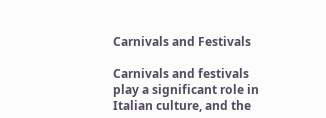Carnivals and Festivals

Carnivals and festivals play a significant role in Italian culture, and the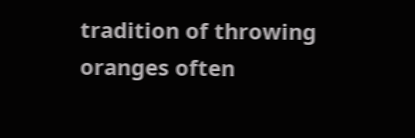tradition of throwing oranges often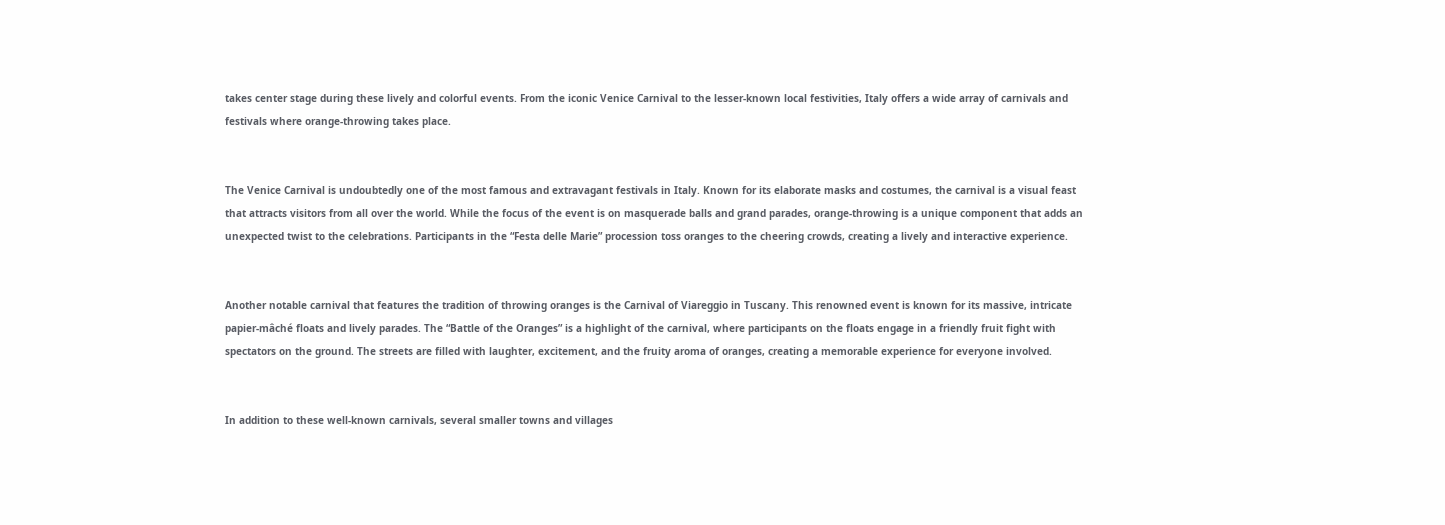takes center stage during these lively and colorful events. From the iconic Venice Carnival to the lesser-known local festivities, Italy offers a wide array of carnivals and festivals where orange-throwing takes place.


The Venice Carnival is undoubtedly one of the most famous and extravagant festivals in Italy. Known for its elaborate masks and costumes, the carnival is a visual feast that attracts visitors from all over the world. While the focus of the event is on masquerade balls and grand parades, orange-throwing is a unique component that adds an unexpected twist to the celebrations. Participants in the “Festa delle Marie” procession toss oranges to the cheering crowds, creating a lively and interactive experience.


Another notable carnival that features the tradition of throwing oranges is the Carnival of Viareggio in Tuscany. This renowned event is known for its massive, intricate papier-mâché floats and lively parades. The “Battle of the Oranges” is a highlight of the carnival, where participants on the floats engage in a friendly fruit fight with spectators on the ground. The streets are filled with laughter, excitement, and the fruity aroma of oranges, creating a memorable experience for everyone involved.


In addition to these well-known carnivals, several smaller towns and villages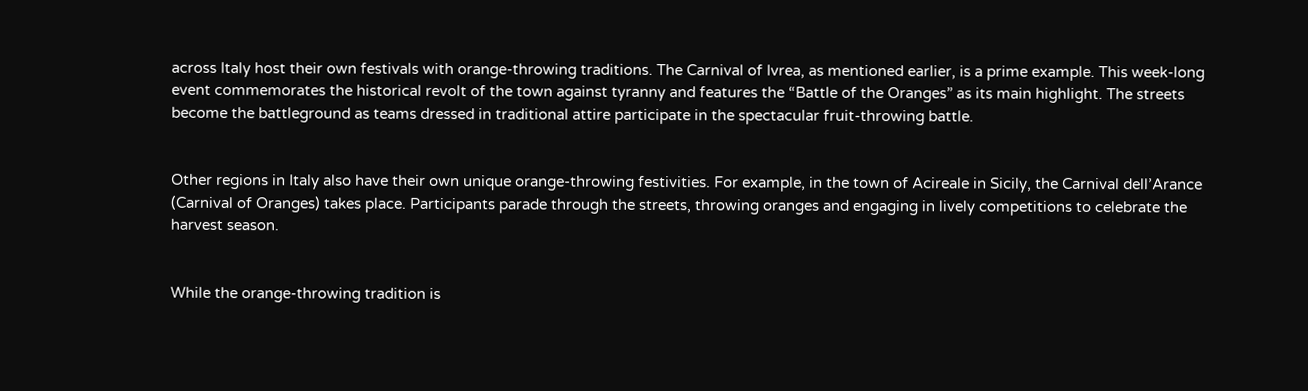across Italy host their own festivals with orange-throwing traditions. The Carnival of Ivrea, as mentioned earlier, is a prime example. This week-long event commemorates the historical revolt of the town against tyranny and features the “Battle of the Oranges” as its main highlight. The streets become the battleground as teams dressed in traditional attire participate in the spectacular fruit-throwing battle.


Other regions in Italy also have their own unique orange-throwing festivities. For example, in the town of Acireale in Sicily, the Carnival dell’Arance (Carnival of Oranges) takes place. Participants parade through the streets, throwing oranges and engaging in lively competitions to celebrate the harvest season.


While the orange-throwing tradition is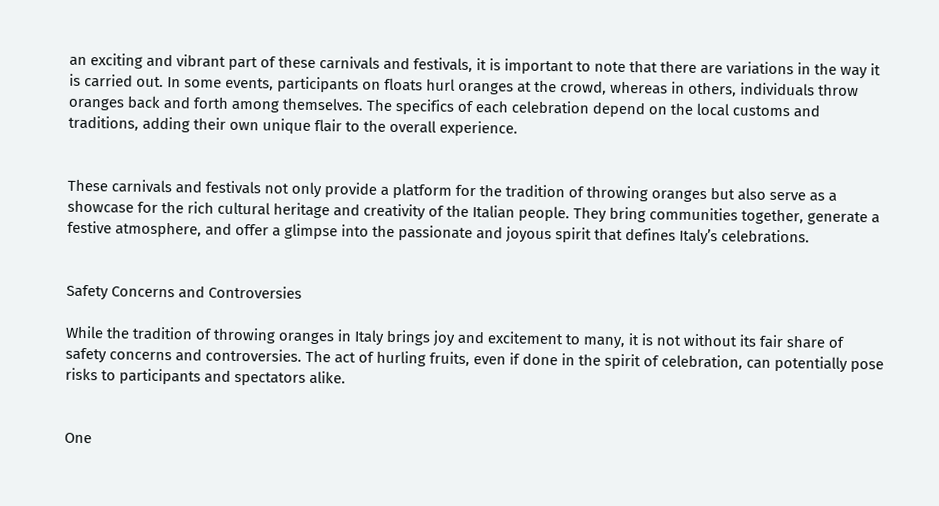an exciting and vibrant part of these carnivals and festivals, it is important to note that there are variations in the way it is carried out. In some events, participants on floats hurl oranges at the crowd, whereas in others, individuals throw oranges back and forth among themselves. The specifics of each celebration depend on the local customs and traditions, adding their own unique flair to the overall experience.


These carnivals and festivals not only provide a platform for the tradition of throwing oranges but also serve as a showcase for the rich cultural heritage and creativity of the Italian people. They bring communities together, generate a festive atmosphere, and offer a glimpse into the passionate and joyous spirit that defines Italy’s celebrations.


Safety Concerns and Controversies

While the tradition of throwing oranges in Italy brings joy and excitement to many, it is not without its fair share of safety concerns and controversies. The act of hurling fruits, even if done in the spirit of celebration, can potentially pose risks to participants and spectators alike.


One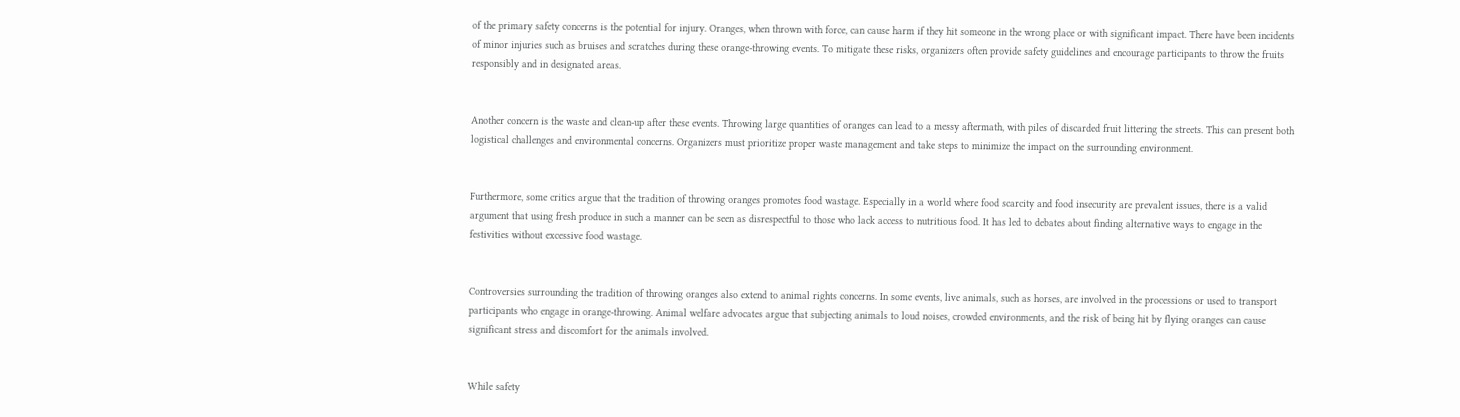of the primary safety concerns is the potential for injury. Oranges, when thrown with force, can cause harm if they hit someone in the wrong place or with significant impact. There have been incidents of minor injuries such as bruises and scratches during these orange-throwing events. To mitigate these risks, organizers often provide safety guidelines and encourage participants to throw the fruits responsibly and in designated areas.


Another concern is the waste and clean-up after these events. Throwing large quantities of oranges can lead to a messy aftermath, with piles of discarded fruit littering the streets. This can present both logistical challenges and environmental concerns. Organizers must prioritize proper waste management and take steps to minimize the impact on the surrounding environment.


Furthermore, some critics argue that the tradition of throwing oranges promotes food wastage. Especially in a world where food scarcity and food insecurity are prevalent issues, there is a valid argument that using fresh produce in such a manner can be seen as disrespectful to those who lack access to nutritious food. It has led to debates about finding alternative ways to engage in the festivities without excessive food wastage.


Controversies surrounding the tradition of throwing oranges also extend to animal rights concerns. In some events, live animals, such as horses, are involved in the processions or used to transport participants who engage in orange-throwing. Animal welfare advocates argue that subjecting animals to loud noises, crowded environments, and the risk of being hit by flying oranges can cause significant stress and discomfort for the animals involved.


While safety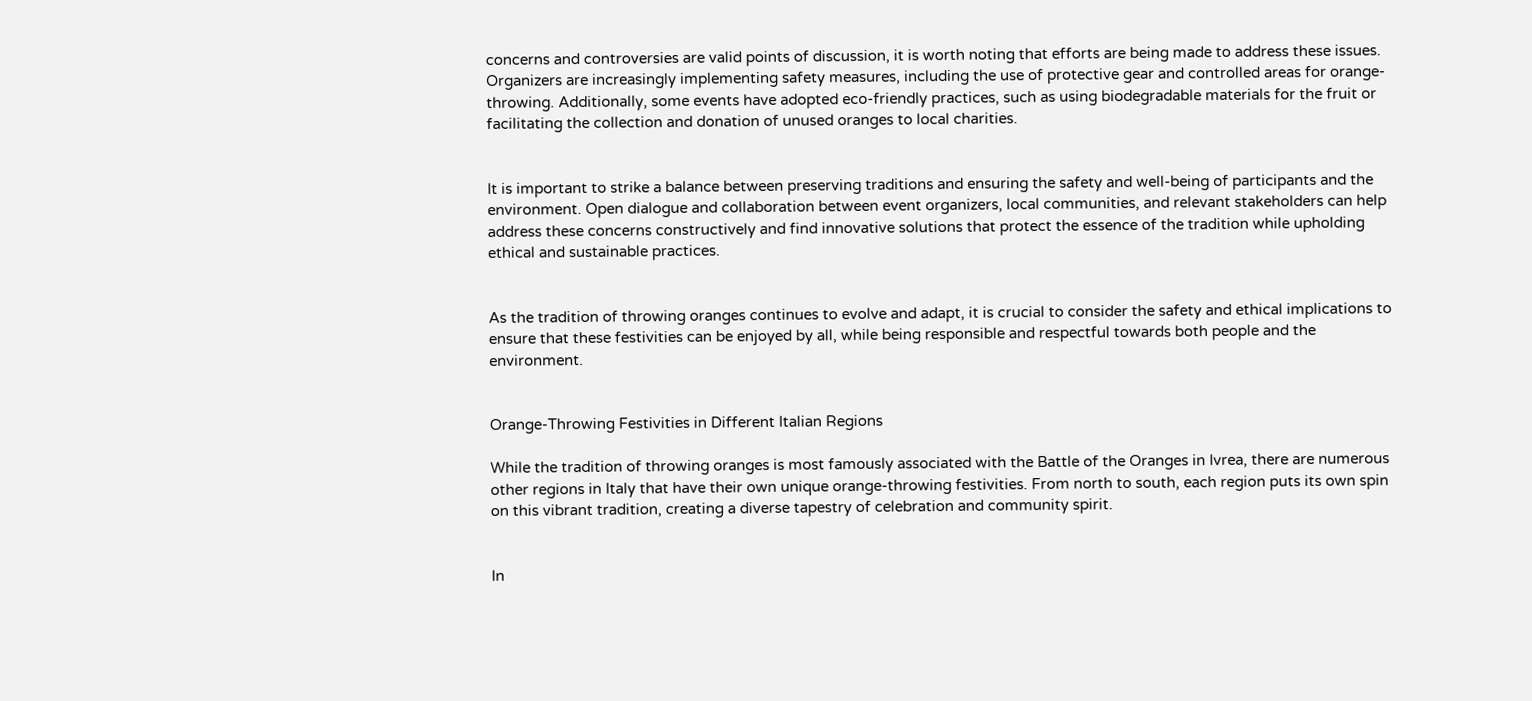concerns and controversies are valid points of discussion, it is worth noting that efforts are being made to address these issues. Organizers are increasingly implementing safety measures, including the use of protective gear and controlled areas for orange-throwing. Additionally, some events have adopted eco-friendly practices, such as using biodegradable materials for the fruit or facilitating the collection and donation of unused oranges to local charities.


It is important to strike a balance between preserving traditions and ensuring the safety and well-being of participants and the environment. Open dialogue and collaboration between event organizers, local communities, and relevant stakeholders can help address these concerns constructively and find innovative solutions that protect the essence of the tradition while upholding ethical and sustainable practices.


As the tradition of throwing oranges continues to evolve and adapt, it is crucial to consider the safety and ethical implications to ensure that these festivities can be enjoyed by all, while being responsible and respectful towards both people and the environment.


Orange-Throwing Festivities in Different Italian Regions

While the tradition of throwing oranges is most famously associated with the Battle of the Oranges in Ivrea, there are numerous other regions in Italy that have their own unique orange-throwing festivities. From north to south, each region puts its own spin on this vibrant tradition, creating a diverse tapestry of celebration and community spirit.


In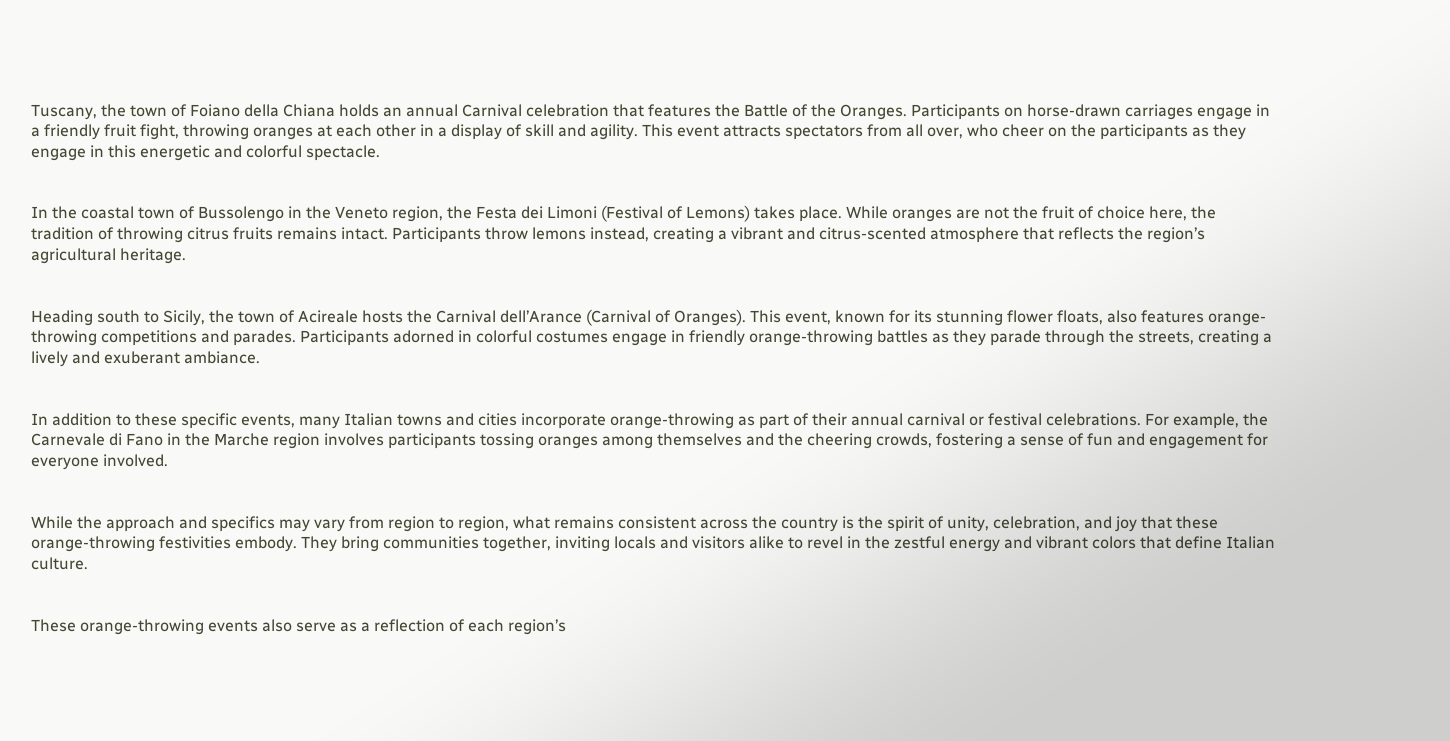Tuscany, the town of Foiano della Chiana holds an annual Carnival celebration that features the Battle of the Oranges. Participants on horse-drawn carriages engage in a friendly fruit fight, throwing oranges at each other in a display of skill and agility. This event attracts spectators from all over, who cheer on the participants as they engage in this energetic and colorful spectacle.


In the coastal town of Bussolengo in the Veneto region, the Festa dei Limoni (Festival of Lemons) takes place. While oranges are not the fruit of choice here, the tradition of throwing citrus fruits remains intact. Participants throw lemons instead, creating a vibrant and citrus-scented atmosphere that reflects the region’s agricultural heritage.


Heading south to Sicily, the town of Acireale hosts the Carnival dell’Arance (Carnival of Oranges). This event, known for its stunning flower floats, also features orange-throwing competitions and parades. Participants adorned in colorful costumes engage in friendly orange-throwing battles as they parade through the streets, creating a lively and exuberant ambiance.


In addition to these specific events, many Italian towns and cities incorporate orange-throwing as part of their annual carnival or festival celebrations. For example, the Carnevale di Fano in the Marche region involves participants tossing oranges among themselves and the cheering crowds, fostering a sense of fun and engagement for everyone involved.


While the approach and specifics may vary from region to region, what remains consistent across the country is the spirit of unity, celebration, and joy that these orange-throwing festivities embody. They bring communities together, inviting locals and visitors alike to revel in the zestful energy and vibrant colors that define Italian culture.


These orange-throwing events also serve as a reflection of each region’s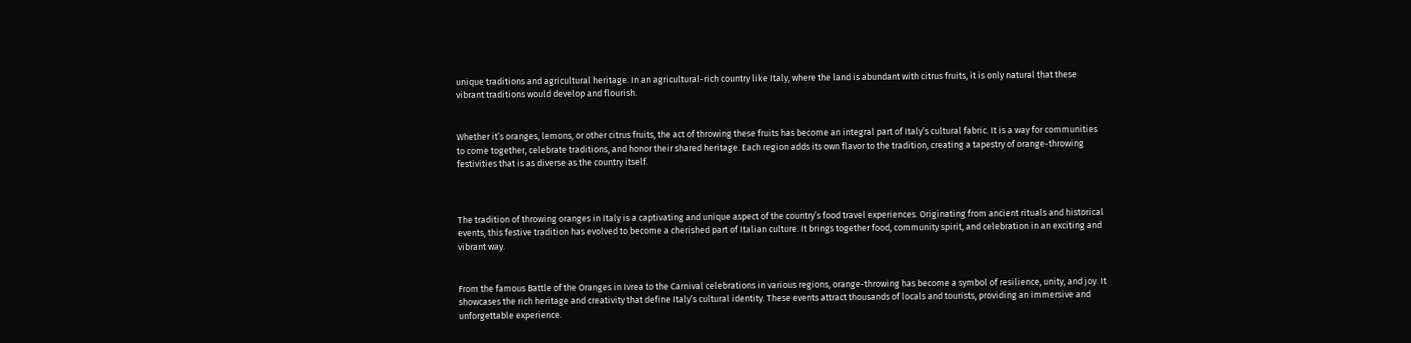unique traditions and agricultural heritage. In an agricultural-rich country like Italy, where the land is abundant with citrus fruits, it is only natural that these vibrant traditions would develop and flourish.


Whether it’s oranges, lemons, or other citrus fruits, the act of throwing these fruits has become an integral part of Italy’s cultural fabric. It is a way for communities to come together, celebrate traditions, and honor their shared heritage. Each region adds its own flavor to the tradition, creating a tapestry of orange-throwing festivities that is as diverse as the country itself.



The tradition of throwing oranges in Italy is a captivating and unique aspect of the country’s food travel experiences. Originating from ancient rituals and historical events, this festive tradition has evolved to become a cherished part of Italian culture. It brings together food, community spirit, and celebration in an exciting and vibrant way.


From the famous Battle of the Oranges in Ivrea to the Carnival celebrations in various regions, orange-throwing has become a symbol of resilience, unity, and joy. It showcases the rich heritage and creativity that define Italy’s cultural identity. These events attract thousands of locals and tourists, providing an immersive and unforgettable experience.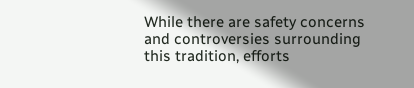While there are safety concerns and controversies surrounding this tradition, efforts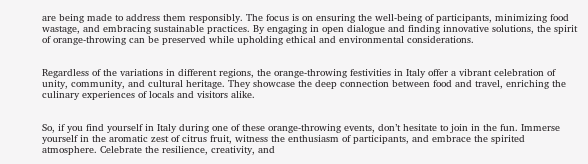are being made to address them responsibly. The focus is on ensuring the well-being of participants, minimizing food wastage, and embracing sustainable practices. By engaging in open dialogue and finding innovative solutions, the spirit of orange-throwing can be preserved while upholding ethical and environmental considerations.


Regardless of the variations in different regions, the orange-throwing festivities in Italy offer a vibrant celebration of unity, community, and cultural heritage. They showcase the deep connection between food and travel, enriching the culinary experiences of locals and visitors alike.


So, if you find yourself in Italy during one of these orange-throwing events, don’t hesitate to join in the fun. Immerse yourself in the aromatic zest of citrus fruit, witness the enthusiasm of participants, and embrace the spirited atmosphere. Celebrate the resilience, creativity, and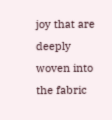joy that are deeply woven into the fabric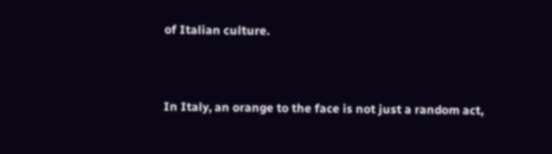of Italian culture.


In Italy, an orange to the face is not just a random act,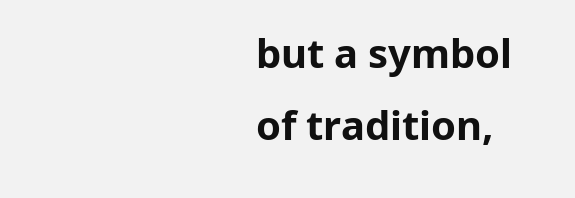but a symbol of tradition,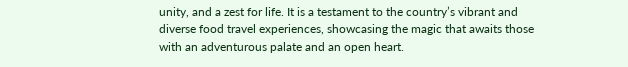unity, and a zest for life. It is a testament to the country’s vibrant and diverse food travel experiences, showcasing the magic that awaits those with an adventurous palate and an open heart.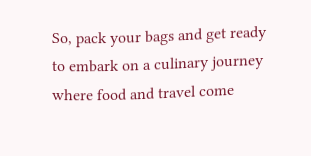So, pack your bags and get ready to embark on a culinary journey where food and travel come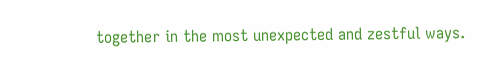together in the most unexpected and zestful ways.